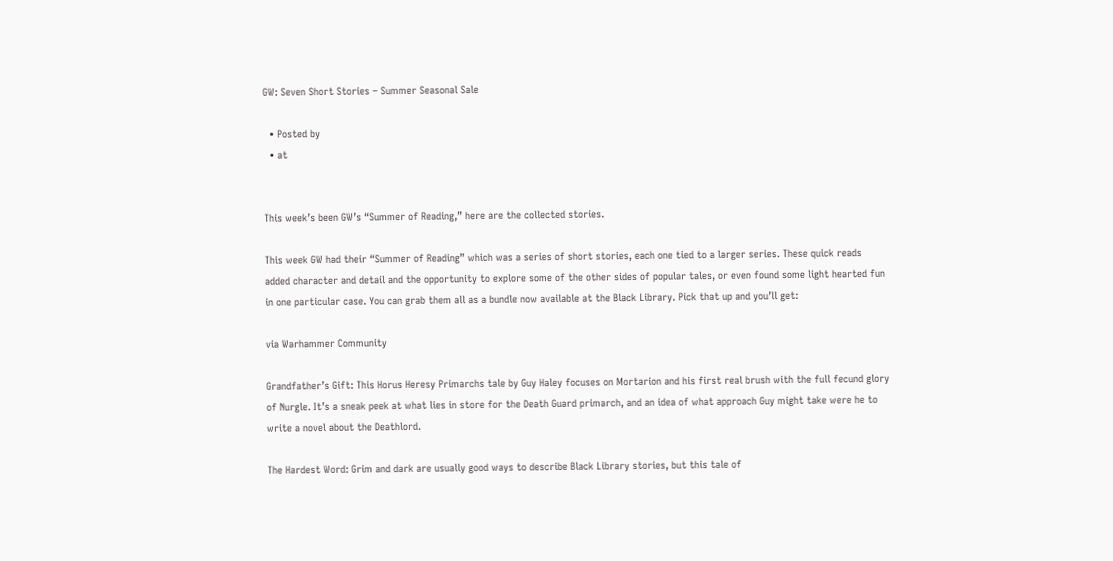GW: Seven Short Stories – Summer Seasonal Sale

  • Posted by
  • at


This week’s been GW’s “Summer of Reading,” here are the collected stories.

This week GW had their “Summer of Reading” which was a series of short stories, each one tied to a larger series. These quick reads added character and detail and the opportunity to explore some of the other sides of popular tales, or even found some light hearted fun in one particular case. You can grab them all as a bundle now available at the Black Library. Pick that up and you’ll get:

via Warhammer Community

Grandfather’s Gift: This Horus Heresy Primarchs tale by Guy Haley focuses on Mortarion and his first real brush with the full fecund glory of Nurgle. It’s a sneak peek at what lies in store for the Death Guard primarch, and an idea of what approach Guy might take were he to write a novel about the Deathlord.

The Hardest Word: Grim and dark are usually good ways to describe Black Library stories, but this tale of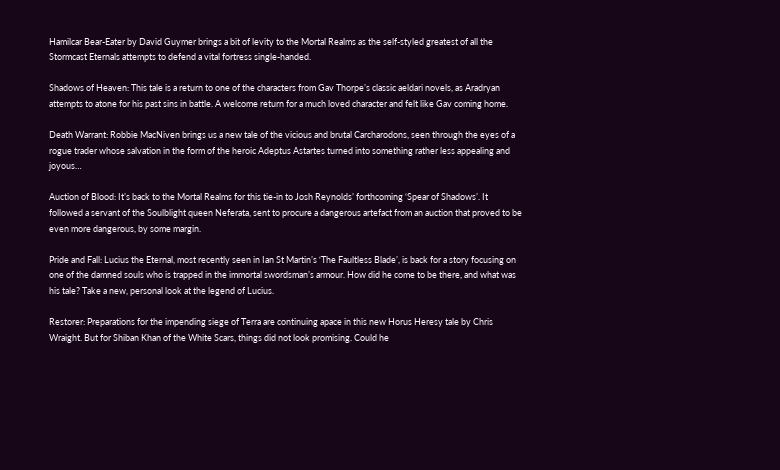Hamilcar Bear-Eater by David Guymer brings a bit of levity to the Mortal Realms as the self-styled greatest of all the Stormcast Eternals attempts to defend a vital fortress single-handed.

Shadows of Heaven: This tale is a return to one of the characters from Gav Thorpe’s classic aeldari novels, as Aradryan attempts to atone for his past sins in battle. A welcome return for a much loved character and felt like Gav coming home.

Death Warrant: Robbie MacNiven brings us a new tale of the vicious and brutal Carcharodons, seen through the eyes of a rogue trader whose salvation in the form of the heroic Adeptus Astartes turned into something rather less appealing and joyous…

Auction of Blood: It’s back to the Mortal Realms for this tie-in to Josh Reynolds’ forthcoming ‘Spear of Shadows’. It followed a servant of the Soulblight queen Neferata, sent to procure a dangerous artefact from an auction that proved to be even more dangerous, by some margin.

Pride and Fall: Lucius the Eternal, most recently seen in Ian St Martin’s ‘The Faultless Blade’, is back for a story focusing on one of the damned souls who is trapped in the immortal swordsman’s armour. How did he come to be there, and what was his tale? Take a new, personal look at the legend of Lucius.

Restorer: Preparations for the impending siege of Terra are continuing apace in this new Horus Heresy tale by Chris Wraight. But for Shiban Khan of the White Scars, things did not look promising. Could he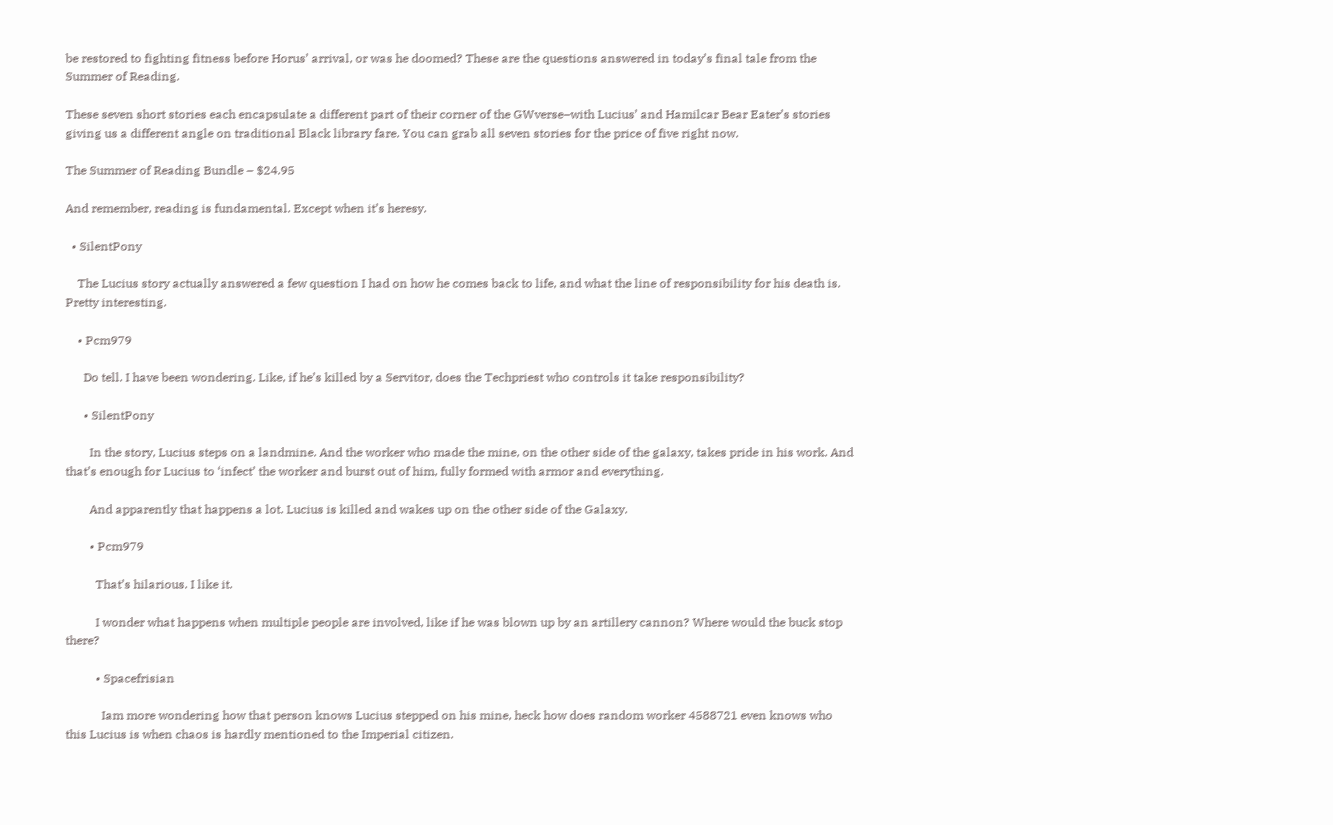be restored to fighting fitness before Horus’ arrival, or was he doomed? These are the questions answered in today’s final tale from the Summer of Reading.

These seven short stories each encapsulate a different part of their corner of the GWverse–with Lucius’ and Hamilcar Bear Eater’s stories giving us a different angle on traditional Black library fare. You can grab all seven stories for the price of five right now.

The Summer of Reading Bundle – $24.95

And remember, reading is fundamental. Except when it’s heresy.

  • SilentPony

    The Lucius story actually answered a few question I had on how he comes back to life, and what the line of responsibility for his death is. Pretty interesting.

    • Pcm979

      Do tell. I have been wondering. Like, if he’s killed by a Servitor, does the Techpriest who controls it take responsibility?

      • SilentPony

        In the story, Lucius steps on a landmine. And the worker who made the mine, on the other side of the galaxy, takes pride in his work. And that’s enough for Lucius to ‘infect’ the worker and burst out of him, fully formed with armor and everything.

        And apparently that happens a lot. Lucius is killed and wakes up on the other side of the Galaxy.

        • Pcm979

          That’s hilarious. I like it.

          I wonder what happens when multiple people are involved, like if he was blown up by an artillery cannon? Where would the buck stop there?

          • Spacefrisian

            Iam more wondering how that person knows Lucius stepped on his mine, heck how does random worker 4588721 even knows who this Lucius is when chaos is hardly mentioned to the Imperial citizen.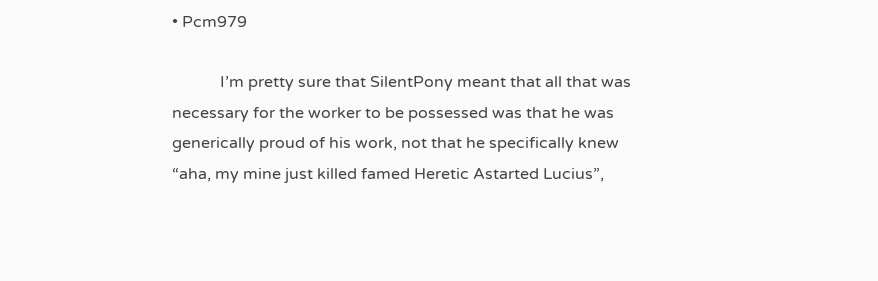• Pcm979

            I’m pretty sure that SilentPony meant that all that was necessary for the worker to be possessed was that he was generically proud of his work, not that he specifically knew “aha, my mine just killed famed Heretic Astarted Lucius”,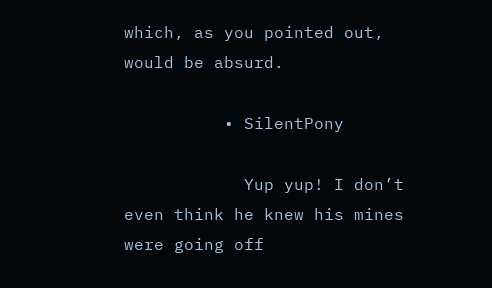which, as you pointed out, would be absurd.

          • SilentPony

            Yup yup! I don’t even think he knew his mines were going off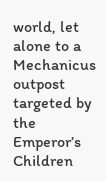world, let alone to a Mechanicus outpost targeted by the Emperor’s Children